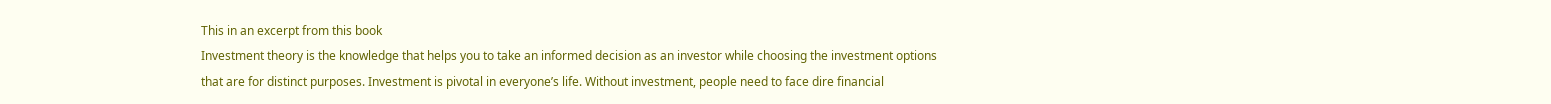This in an excerpt from this book
Investment theory is the knowledge that helps you to take an informed decision as an investor while choosing the investment options that are for distinct purposes. Investment is pivotal in everyone’s life. Without investment, people need to face dire financial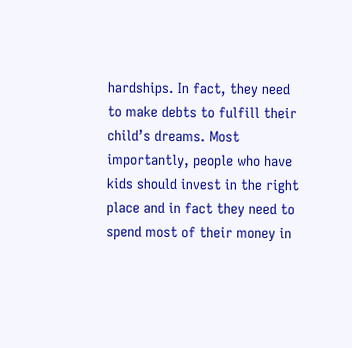hardships. In fact, they need to make debts to fulfill their child’s dreams. Most importantly, people who have kids should invest in the right place and in fact they need to spend most of their money in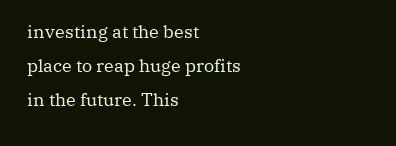investing at the best place to reap huge profits in the future. This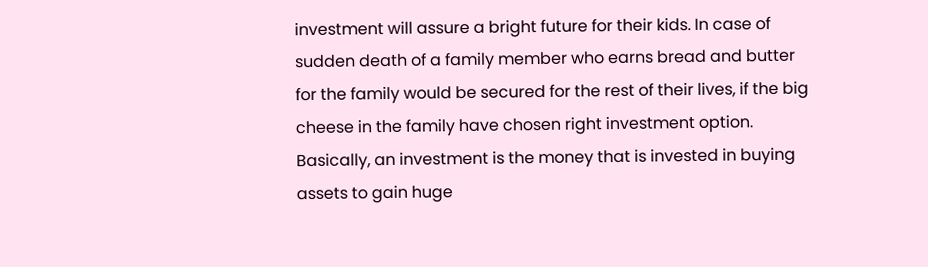investment will assure a bright future for their kids. In case of sudden death of a family member who earns bread and butter for the family would be secured for the rest of their lives, if the big cheese in the family have chosen right investment option. Basically, an investment is the money that is invested in buying assets to gain huge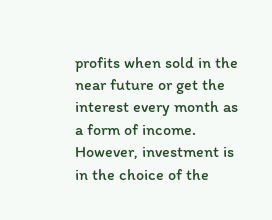profits when sold in the near future or get the interest every month as a form of income. However, investment is in the choice of the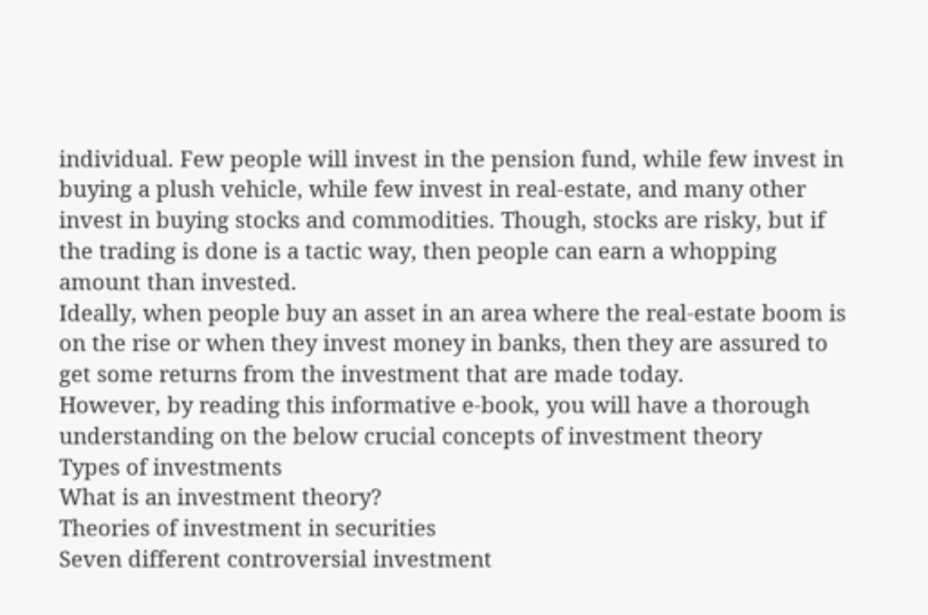individual. Few people will invest in the pension fund, while few invest in buying a plush vehicle, while few invest in real-estate, and many other invest in buying stocks and commodities. Though, stocks are risky, but if the trading is done is a tactic way, then people can earn a whopping amount than invested.
Ideally, when people buy an asset in an area where the real-estate boom is on the rise or when they invest money in banks, then they are assured to get some returns from the investment that are made today.
However, by reading this informative e-book, you will have a thorough understanding on the below crucial concepts of investment theory
Types of investments
What is an investment theory?
Theories of investment in securities
Seven different controversial investment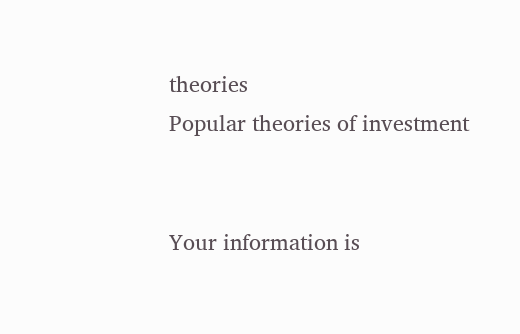theories
Popular theories of investment


Your information is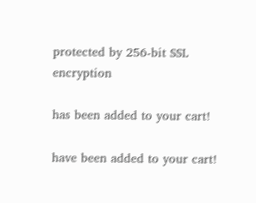protected by 256-bit SSL encryption

has been added to your cart!

have been added to your cart!